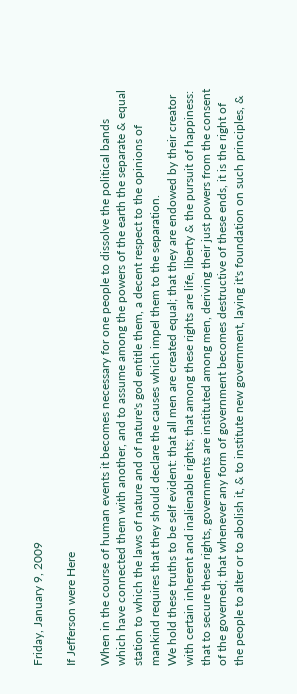Friday, January 9, 2009

If Jefferson were Here

When in the course of human events it becomes necessary for one people to dissolve the political bands which have connected them with another, and to assume among the powers of the earth the separate & equal station to which the laws of nature and of nature's god entitle them, a decent respect to the opinions of mankind requires that they should declare the causes which impel them to the separation.
We hold these truths to be self evident: that all men are created equal; that they are endowed by their creator with certain inherent and inalienable rights; that among these rights are life, liberty & the pursuit of happiness: that to secure these rights, governments are instituted among men, deriving their just powers from the consent of the governed; that whenever any form of government becomes destructive of these ends, it is the right of the people to alter or to abolish it, & to institute new government, laying it's foundation on such principles, &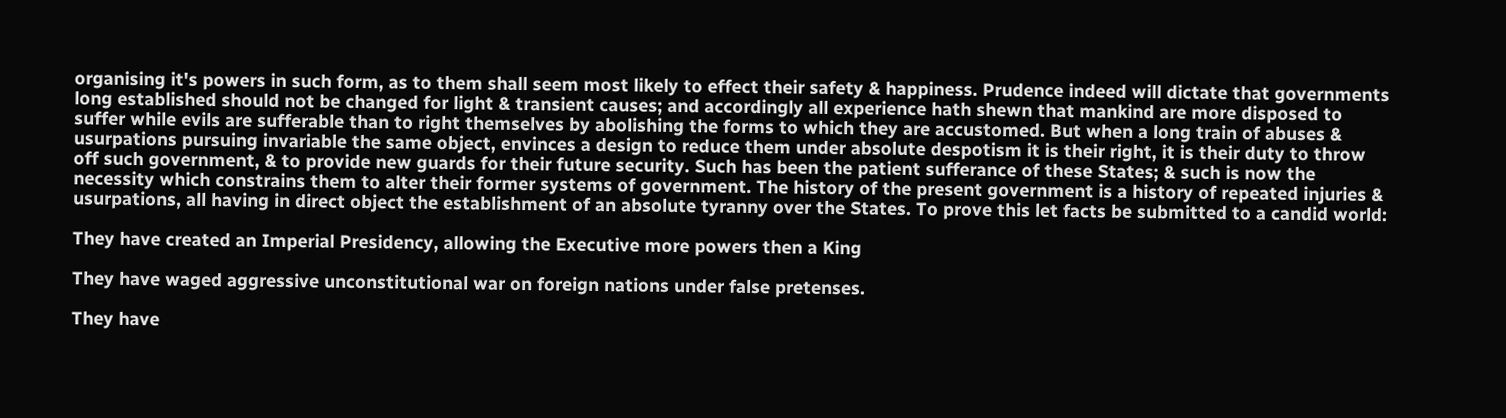organising it's powers in such form, as to them shall seem most likely to effect their safety & happiness. Prudence indeed will dictate that governments long established should not be changed for light & transient causes; and accordingly all experience hath shewn that mankind are more disposed to suffer while evils are sufferable than to right themselves by abolishing the forms to which they are accustomed. But when a long train of abuses & usurpations pursuing invariable the same object, envinces a design to reduce them under absolute despotism it is their right, it is their duty to throw off such government, & to provide new guards for their future security. Such has been the patient sufferance of these States; & such is now the necessity which constrains them to alter their former systems of government. The history of the present government is a history of repeated injuries & usurpations, all having in direct object the establishment of an absolute tyranny over the States. To prove this let facts be submitted to a candid world:

They have created an Imperial Presidency, allowing the Executive more powers then a King

They have waged aggressive unconstitutional war on foreign nations under false pretenses.

They have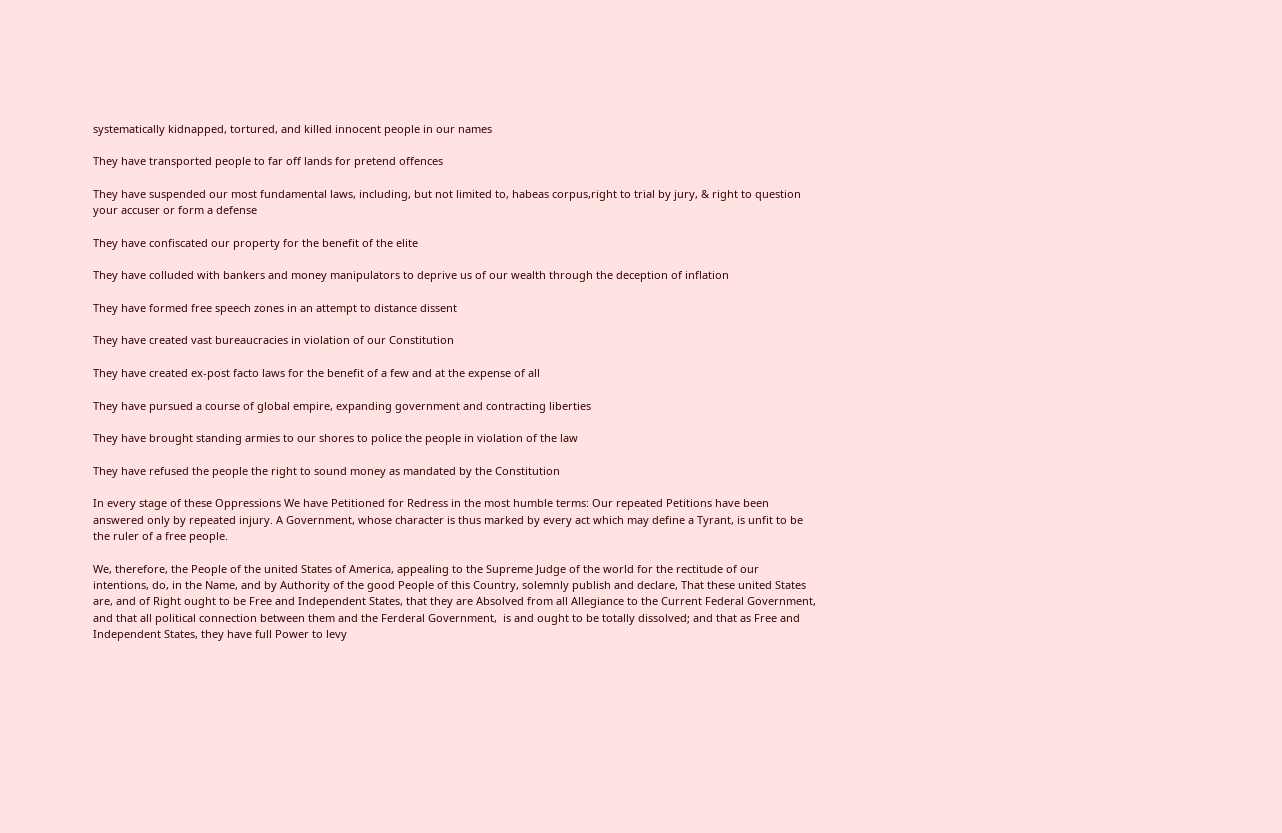systematically kidnapped, tortured, and killed innocent people in our names

They have transported people to far off lands for pretend offences

They have suspended our most fundamental laws, including, but not limited to, habeas corpus,right to trial by jury, & right to question your accuser or form a defense

They have confiscated our property for the benefit of the elite

They have colluded with bankers and money manipulators to deprive us of our wealth through the deception of inflation

They have formed free speech zones in an attempt to distance dissent

They have created vast bureaucracies in violation of our Constitution

They have created ex-post facto laws for the benefit of a few and at the expense of all

They have pursued a course of global empire, expanding government and contracting liberties

They have brought standing armies to our shores to police the people in violation of the law

They have refused the people the right to sound money as mandated by the Constitution

In every stage of these Oppressions We have Petitioned for Redress in the most humble terms: Our repeated Petitions have been answered only by repeated injury. A Government, whose character is thus marked by every act which may define a Tyrant, is unfit to be the ruler of a free people.

We, therefore, the People of the united States of America, appealing to the Supreme Judge of the world for the rectitude of our intentions, do, in the Name, and by Authority of the good People of this Country, solemnly publish and declare, That these united States are, and of Right ought to be Free and Independent States, that they are Absolved from all Allegiance to the Current Federal Government, and that all political connection between them and the Ferderal Government,  is and ought to be totally dissolved; and that as Free and Independent States, they have full Power to levy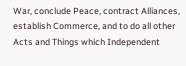War, conclude Peace, contract Alliances, establish Commerce, and to do all other Acts and Things which Independent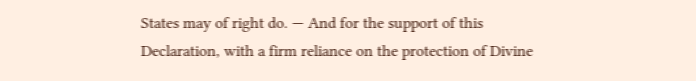States may of right do. — And for the support of this Declaration, with a firm reliance on the protection of Divine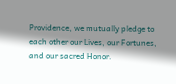Providence, we mutually pledge to each other our Lives, our Fortunes, and our sacred Honor.